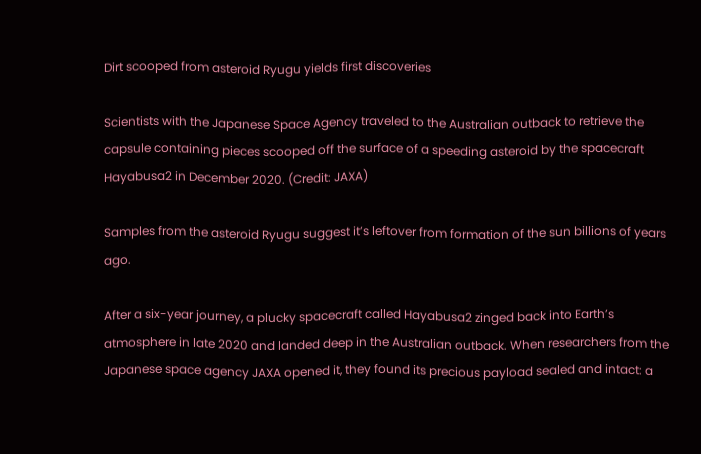Dirt scooped from asteroid Ryugu yields first discoveries

Scientists with the Japanese Space Agency traveled to the Australian outback to retrieve the capsule containing pieces scooped off the surface of a speeding asteroid by the spacecraft Hayabusa2 in December 2020. (Credit: JAXA)

Samples from the asteroid Ryugu suggest it’s leftover from formation of the sun billions of years ago.

After a six-year journey, a plucky spacecraft called Hayabusa2 zinged back into Earth’s atmosphere in late 2020 and landed deep in the Australian outback. When researchers from the Japanese space agency JAXA opened it, they found its precious payload sealed and intact: a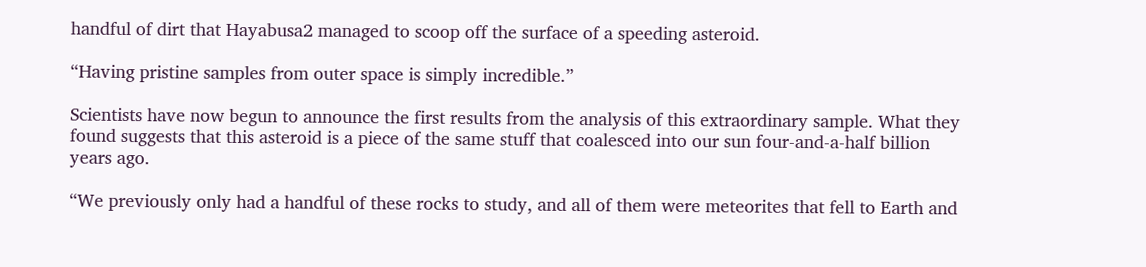handful of dirt that Hayabusa2 managed to scoop off the surface of a speeding asteroid.

“Having pristine samples from outer space is simply incredible.”

Scientists have now begun to announce the first results from the analysis of this extraordinary sample. What they found suggests that this asteroid is a piece of the same stuff that coalesced into our sun four-and-a-half billion years ago.

“We previously only had a handful of these rocks to study, and all of them were meteorites that fell to Earth and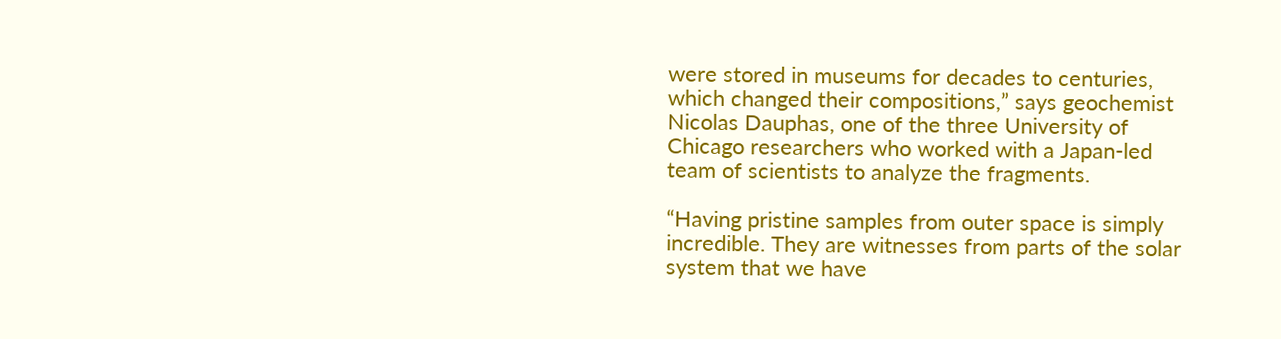were stored in museums for decades to centuries, which changed their compositions,” says geochemist Nicolas Dauphas, one of the three University of Chicago researchers who worked with a Japan-led team of scientists to analyze the fragments.

“Having pristine samples from outer space is simply incredible. They are witnesses from parts of the solar system that we have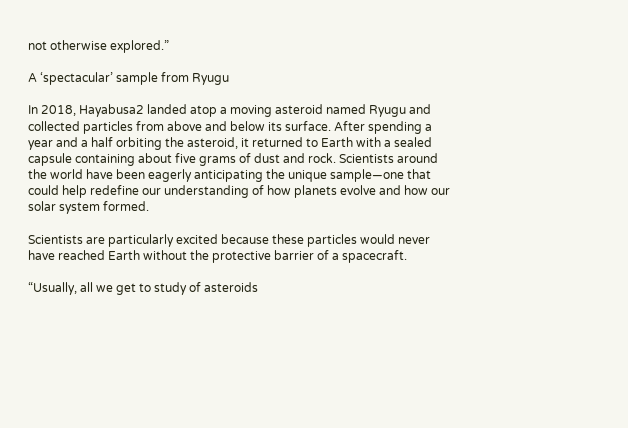not otherwise explored.”

A ‘spectacular’ sample from Ryugu

In 2018, Hayabusa2 landed atop a moving asteroid named Ryugu and collected particles from above and below its surface. After spending a year and a half orbiting the asteroid, it returned to Earth with a sealed capsule containing about five grams of dust and rock. Scientists around the world have been eagerly anticipating the unique sample—one that could help redefine our understanding of how planets evolve and how our solar system formed.

Scientists are particularly excited because these particles would never have reached Earth without the protective barrier of a spacecraft.

“Usually, all we get to study of asteroids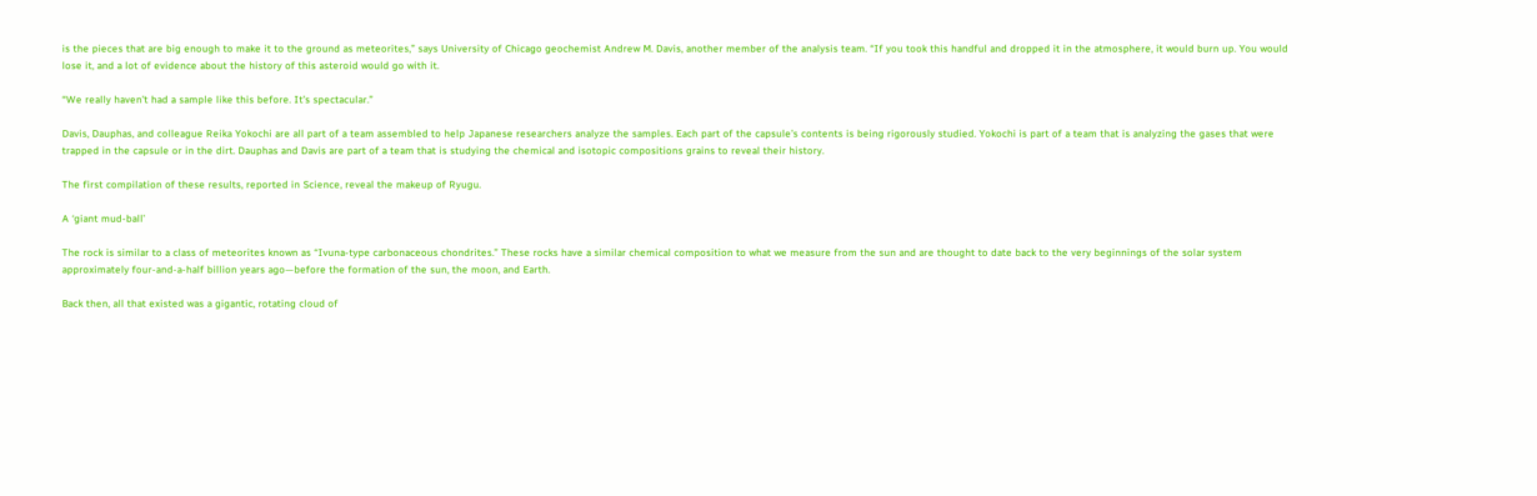is the pieces that are big enough to make it to the ground as meteorites,” says University of Chicago geochemist Andrew M. Davis, another member of the analysis team. “If you took this handful and dropped it in the atmosphere, it would burn up. You would lose it, and a lot of evidence about the history of this asteroid would go with it.

“We really haven’t had a sample like this before. It’s spectacular.”

Davis, Dauphas, and colleague Reika Yokochi are all part of a team assembled to help Japanese researchers analyze the samples. Each part of the capsule’s contents is being rigorously studied. Yokochi is part of a team that is analyzing the gases that were trapped in the capsule or in the dirt. Dauphas and Davis are part of a team that is studying the chemical and isotopic compositions grains to reveal their history.

The first compilation of these results, reported in Science, reveal the makeup of Ryugu.

A ‘giant mud-ball’

The rock is similar to a class of meteorites known as “Ivuna-type carbonaceous chondrites.” These rocks have a similar chemical composition to what we measure from the sun and are thought to date back to the very beginnings of the solar system approximately four-and-a-half billion years ago—before the formation of the sun, the moon, and Earth.

Back then, all that existed was a gigantic, rotating cloud of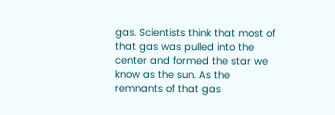gas. Scientists think that most of that gas was pulled into the center and formed the star we know as the sun. As the remnants of that gas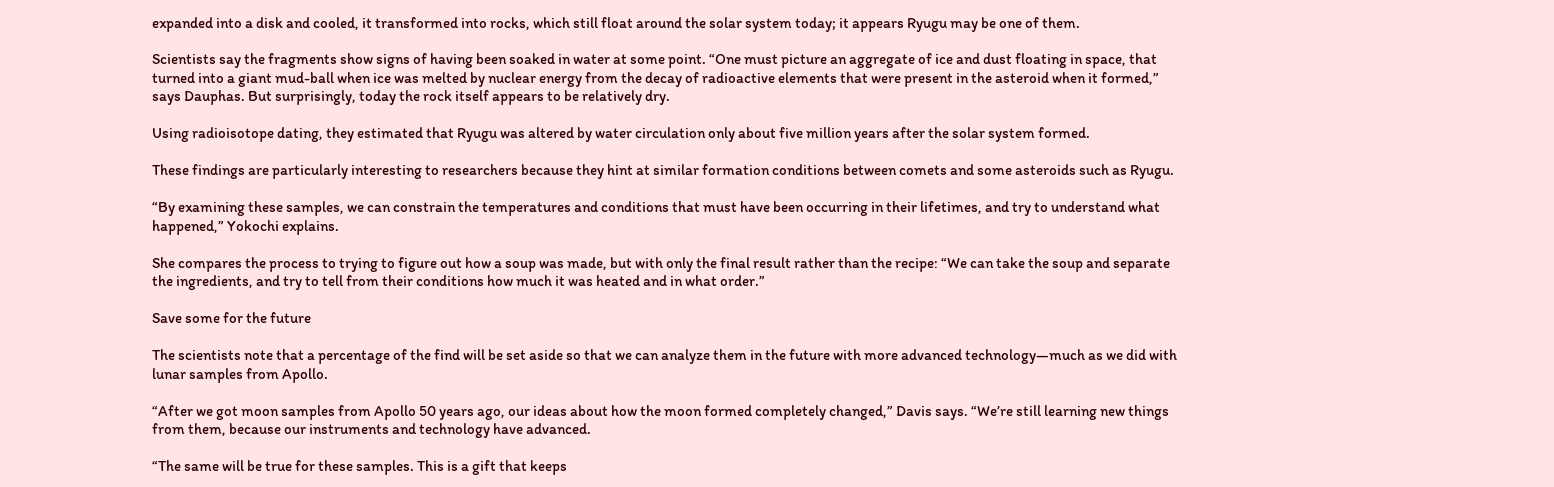expanded into a disk and cooled, it transformed into rocks, which still float around the solar system today; it appears Ryugu may be one of them.

Scientists say the fragments show signs of having been soaked in water at some point. “One must picture an aggregate of ice and dust floating in space, that turned into a giant mud-ball when ice was melted by nuclear energy from the decay of radioactive elements that were present in the asteroid when it formed,” says Dauphas. But surprisingly, today the rock itself appears to be relatively dry.

Using radioisotope dating, they estimated that Ryugu was altered by water circulation only about five million years after the solar system formed.

These findings are particularly interesting to researchers because they hint at similar formation conditions between comets and some asteroids such as Ryugu.

“By examining these samples, we can constrain the temperatures and conditions that must have been occurring in their lifetimes, and try to understand what happened,” Yokochi explains.

She compares the process to trying to figure out how a soup was made, but with only the final result rather than the recipe: “We can take the soup and separate the ingredients, and try to tell from their conditions how much it was heated and in what order.”

Save some for the future

The scientists note that a percentage of the find will be set aside so that we can analyze them in the future with more advanced technology—much as we did with lunar samples from Apollo.

“After we got moon samples from Apollo 50 years ago, our ideas about how the moon formed completely changed,” Davis says. “We’re still learning new things from them, because our instruments and technology have advanced.

“The same will be true for these samples. This is a gift that keeps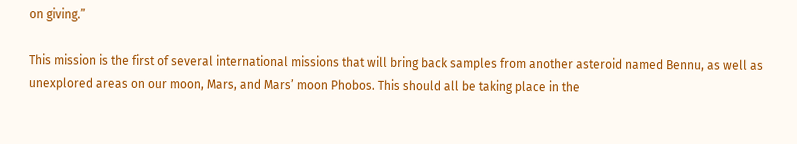on giving.”

This mission is the first of several international missions that will bring back samples from another asteroid named Bennu, as well as unexplored areas on our moon, Mars, and Mars’ moon Phobos. This should all be taking place in the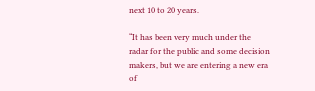next 10 to 20 years.

“It has been very much under the radar for the public and some decision makers, but we are entering a new era of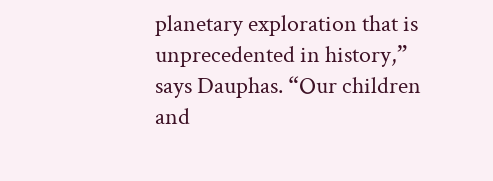planetary exploration that is unprecedented in history,” says Dauphas. “Our children and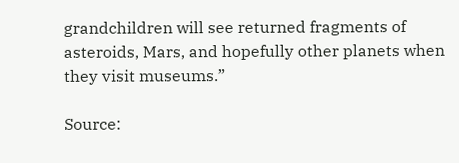grandchildren will see returned fragments of asteroids, Mars, and hopefully other planets when they visit museums.”

Source: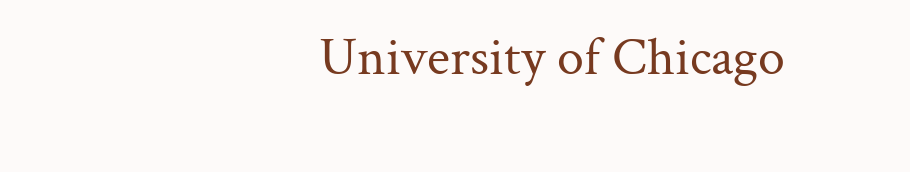University of Chicago